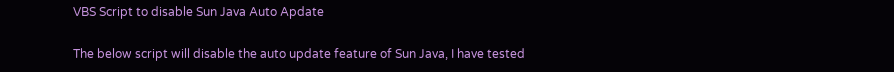VBS Script to disable Sun Java Auto Apdate

The below script will disable the auto update feature of Sun Java, I have tested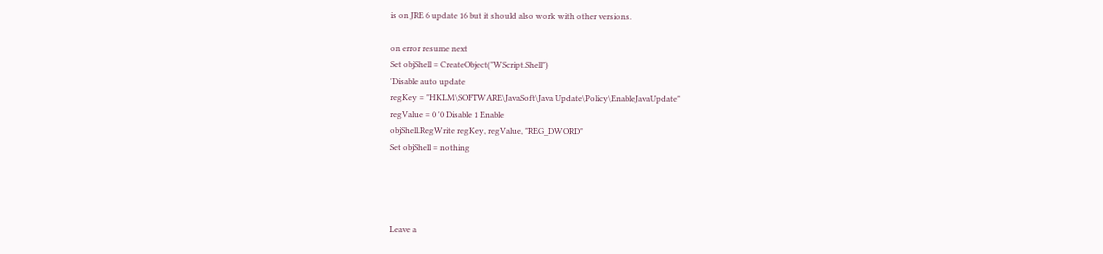is on JRE 6 update 16 but it should also work with other versions.

on error resume next
Set objShell = CreateObject("WScript.Shell")
'Disable auto update
regKey = "HKLM\SOFTWARE\JavaSoft\Java Update\Policy\EnableJavaUpdate"
regValue = 0 '0 Disable 1 Enable
objShell.RegWrite regKey, regValue, "REG_DWORD"
Set objShell = nothing




Leave a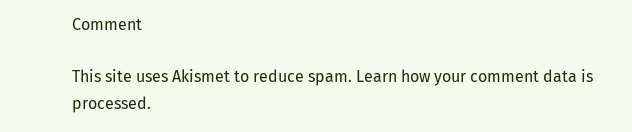Comment

This site uses Akismet to reduce spam. Learn how your comment data is processed.